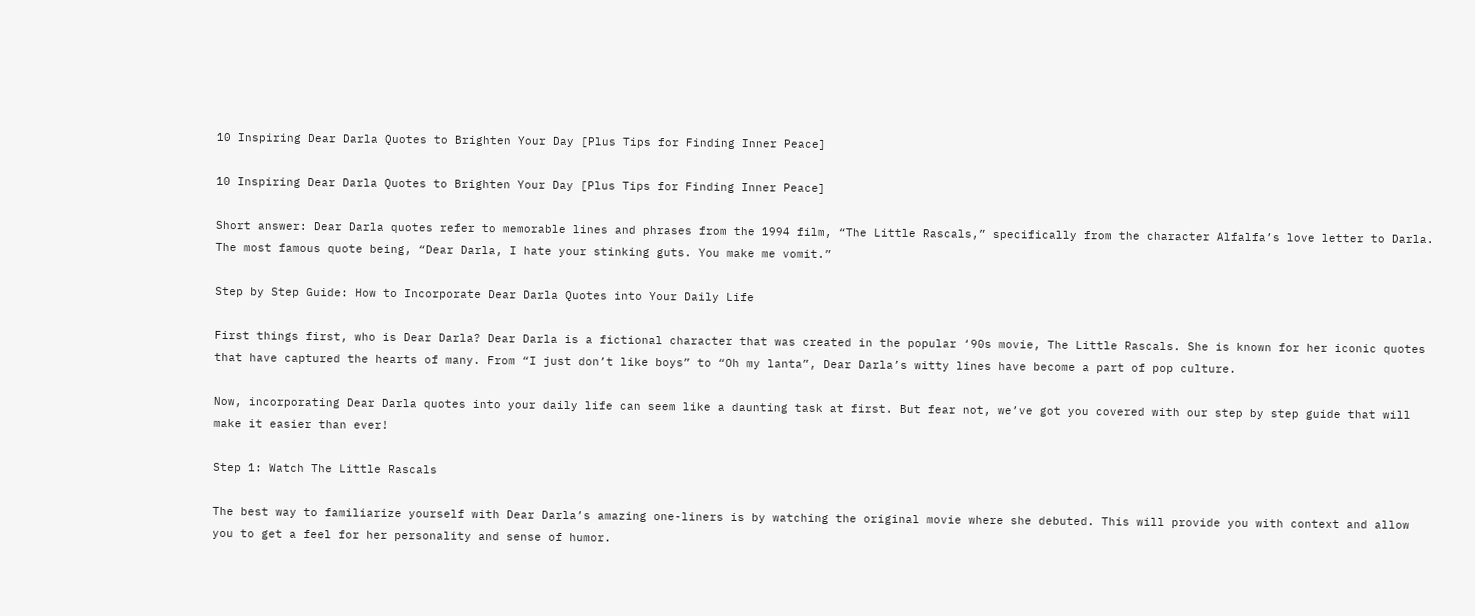10 Inspiring Dear Darla Quotes to Brighten Your Day [Plus Tips for Finding Inner Peace]

10 Inspiring Dear Darla Quotes to Brighten Your Day [Plus Tips for Finding Inner Peace]

Short answer: Dear Darla quotes refer to memorable lines and phrases from the 1994 film, “The Little Rascals,” specifically from the character Alfalfa’s love letter to Darla. The most famous quote being, “Dear Darla, I hate your stinking guts. You make me vomit.”

Step by Step Guide: How to Incorporate Dear Darla Quotes into Your Daily Life

First things first, who is Dear Darla? Dear Darla is a fictional character that was created in the popular ‘90s movie, The Little Rascals. She is known for her iconic quotes that have captured the hearts of many. From “I just don’t like boys” to “Oh my lanta”, Dear Darla’s witty lines have become a part of pop culture.

Now, incorporating Dear Darla quotes into your daily life can seem like a daunting task at first. But fear not, we’ve got you covered with our step by step guide that will make it easier than ever!

Step 1: Watch The Little Rascals

The best way to familiarize yourself with Dear Darla’s amazing one-liners is by watching the original movie where she debuted. This will provide you with context and allow you to get a feel for her personality and sense of humor.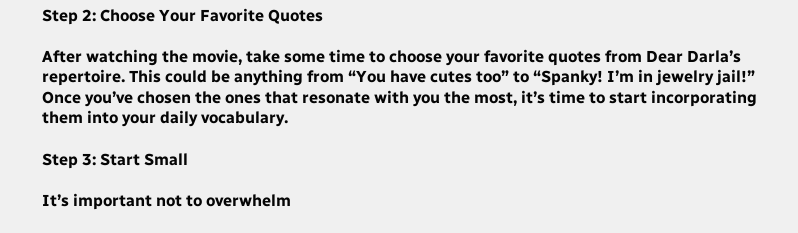Step 2: Choose Your Favorite Quotes

After watching the movie, take some time to choose your favorite quotes from Dear Darla’s repertoire. This could be anything from “You have cutes too” to “Spanky! I’m in jewelry jail!” Once you’ve chosen the ones that resonate with you the most, it’s time to start incorporating them into your daily vocabulary.

Step 3: Start Small

It’s important not to overwhelm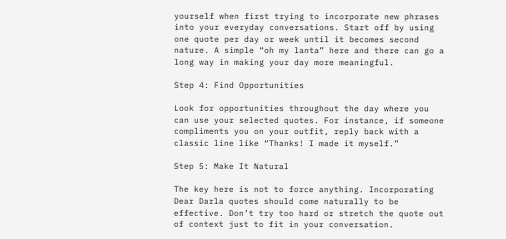yourself when first trying to incorporate new phrases into your everyday conversations. Start off by using one quote per day or week until it becomes second nature. A simple “oh my lanta” here and there can go a long way in making your day more meaningful.

Step 4: Find Opportunities

Look for opportunities throughout the day where you can use your selected quotes. For instance, if someone compliments you on your outfit, reply back with a classic line like “Thanks! I made it myself.”

Step 5: Make It Natural

The key here is not to force anything. Incorporating Dear Darla quotes should come naturally to be effective. Don’t try too hard or stretch the quote out of context just to fit in your conversation.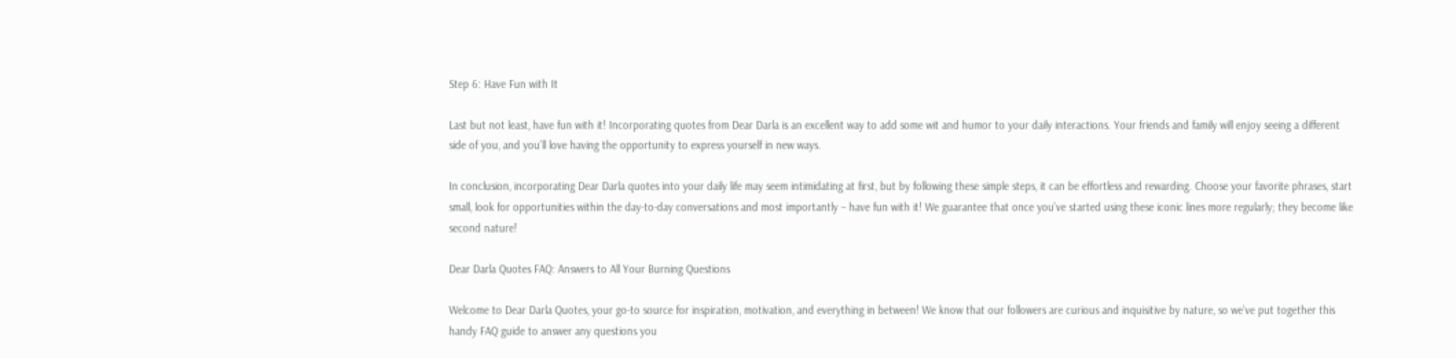Step 6: Have Fun with It

Last but not least, have fun with it! Incorporating quotes from Dear Darla is an excellent way to add some wit and humor to your daily interactions. Your friends and family will enjoy seeing a different side of you, and you’ll love having the opportunity to express yourself in new ways.

In conclusion, incorporating Dear Darla quotes into your daily life may seem intimidating at first, but by following these simple steps, it can be effortless and rewarding. Choose your favorite phrases, start small, look for opportunities within the day-to-day conversations and most importantly – have fun with it! We guarantee that once you’ve started using these iconic lines more regularly; they become like second nature!

Dear Darla Quotes FAQ: Answers to All Your Burning Questions

Welcome to Dear Darla Quotes, your go-to source for inspiration, motivation, and everything in between! We know that our followers are curious and inquisitive by nature, so we’ve put together this handy FAQ guide to answer any questions you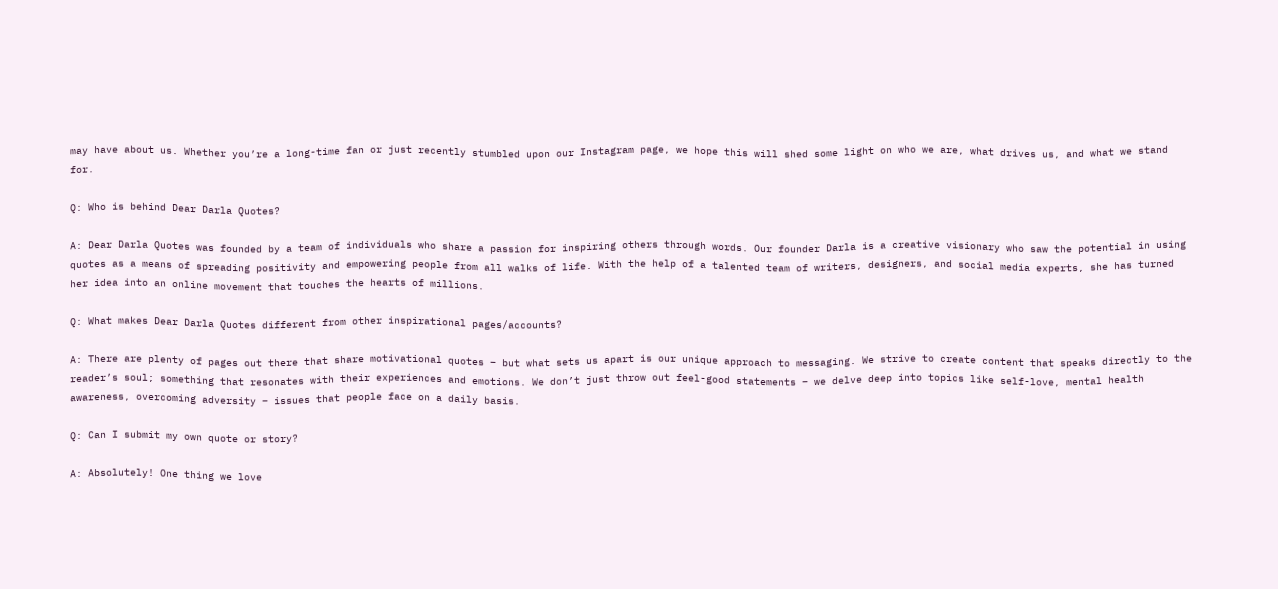may have about us. Whether you’re a long-time fan or just recently stumbled upon our Instagram page, we hope this will shed some light on who we are, what drives us, and what we stand for.

Q: Who is behind Dear Darla Quotes?

A: Dear Darla Quotes was founded by a team of individuals who share a passion for inspiring others through words. Our founder Darla is a creative visionary who saw the potential in using quotes as a means of spreading positivity and empowering people from all walks of life. With the help of a talented team of writers, designers, and social media experts, she has turned her idea into an online movement that touches the hearts of millions.

Q: What makes Dear Darla Quotes different from other inspirational pages/accounts?

A: There are plenty of pages out there that share motivational quotes – but what sets us apart is our unique approach to messaging. We strive to create content that speaks directly to the reader’s soul; something that resonates with their experiences and emotions. We don’t just throw out feel-good statements – we delve deep into topics like self-love, mental health awareness, overcoming adversity – issues that people face on a daily basis.

Q: Can I submit my own quote or story?

A: Absolutely! One thing we love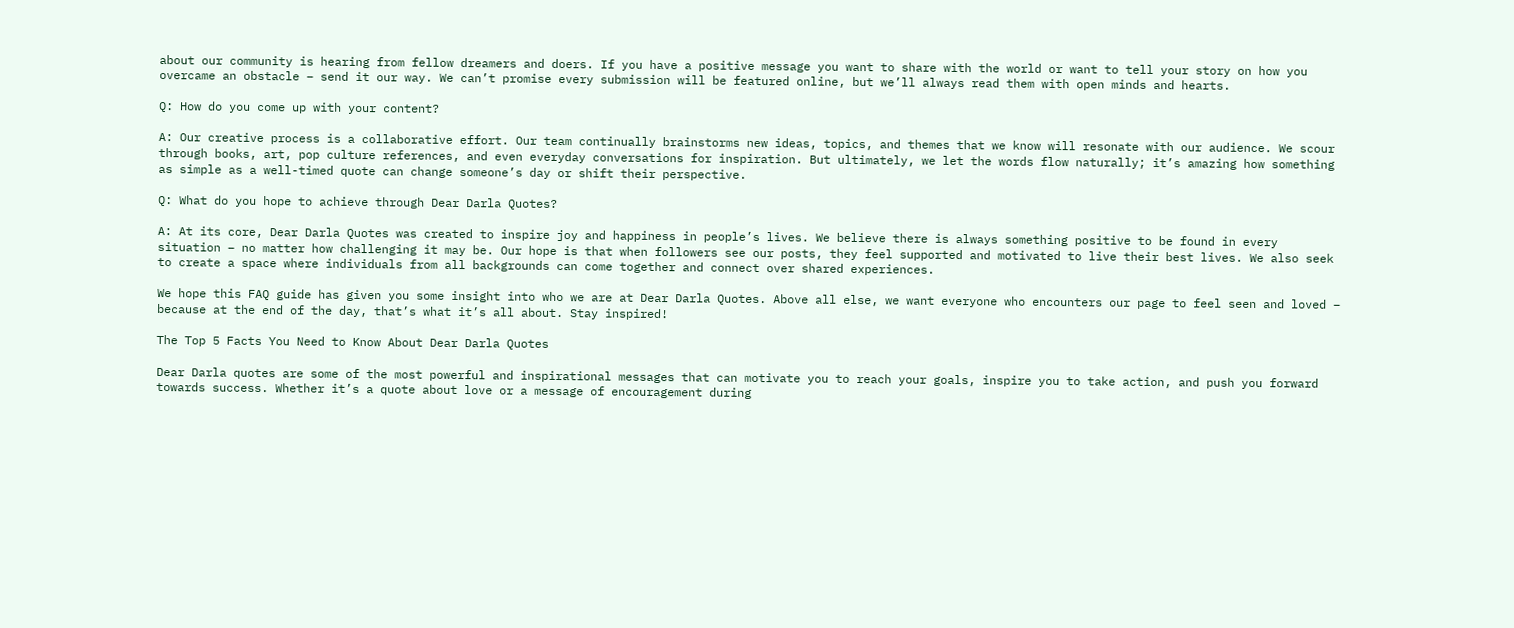about our community is hearing from fellow dreamers and doers. If you have a positive message you want to share with the world or want to tell your story on how you overcame an obstacle – send it our way. We can’t promise every submission will be featured online, but we’ll always read them with open minds and hearts.

Q: How do you come up with your content?

A: Our creative process is a collaborative effort. Our team continually brainstorms new ideas, topics, and themes that we know will resonate with our audience. We scour through books, art, pop culture references, and even everyday conversations for inspiration. But ultimately, we let the words flow naturally; it’s amazing how something as simple as a well-timed quote can change someone’s day or shift their perspective.

Q: What do you hope to achieve through Dear Darla Quotes?

A: At its core, Dear Darla Quotes was created to inspire joy and happiness in people’s lives. We believe there is always something positive to be found in every situation – no matter how challenging it may be. Our hope is that when followers see our posts, they feel supported and motivated to live their best lives. We also seek to create a space where individuals from all backgrounds can come together and connect over shared experiences.

We hope this FAQ guide has given you some insight into who we are at Dear Darla Quotes. Above all else, we want everyone who encounters our page to feel seen and loved – because at the end of the day, that’s what it’s all about. Stay inspired!

The Top 5 Facts You Need to Know About Dear Darla Quotes

Dear Darla quotes are some of the most powerful and inspirational messages that can motivate you to reach your goals, inspire you to take action, and push you forward towards success. Whether it’s a quote about love or a message of encouragement during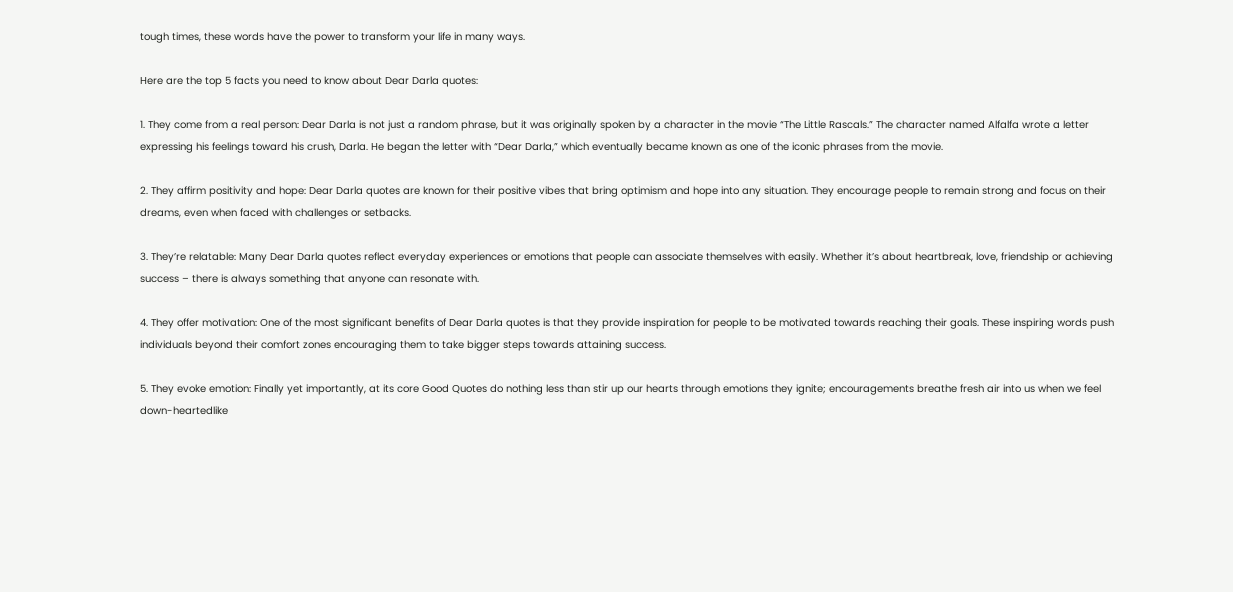tough times, these words have the power to transform your life in many ways.

Here are the top 5 facts you need to know about Dear Darla quotes:

1. They come from a real person: Dear Darla is not just a random phrase, but it was originally spoken by a character in the movie “The Little Rascals.” The character named Alfalfa wrote a letter expressing his feelings toward his crush, Darla. He began the letter with “Dear Darla,” which eventually became known as one of the iconic phrases from the movie.

2. They affirm positivity and hope: Dear Darla quotes are known for their positive vibes that bring optimism and hope into any situation. They encourage people to remain strong and focus on their dreams, even when faced with challenges or setbacks.

3. They’re relatable: Many Dear Darla quotes reflect everyday experiences or emotions that people can associate themselves with easily. Whether it’s about heartbreak, love, friendship or achieving success – there is always something that anyone can resonate with.

4. They offer motivation: One of the most significant benefits of Dear Darla quotes is that they provide inspiration for people to be motivated towards reaching their goals. These inspiring words push individuals beyond their comfort zones encouraging them to take bigger steps towards attaining success.

5. They evoke emotion: Finally yet importantly, at its core Good Quotes do nothing less than stir up our hearts through emotions they ignite; encouragements breathe fresh air into us when we feel down-heartedlike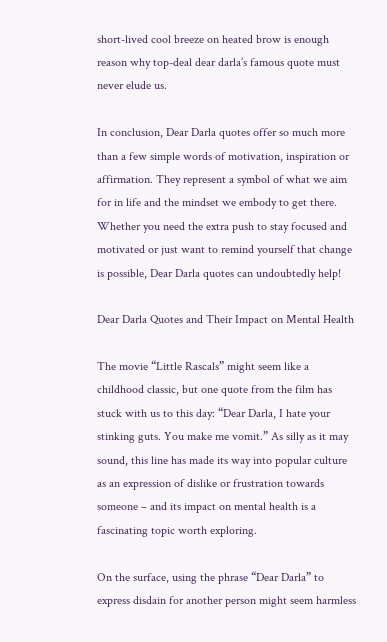short-lived cool breeze on heated brow is enough reason why top-deal dear darla’s famous quote must never elude us.

In conclusion, Dear Darla quotes offer so much more than a few simple words of motivation, inspiration or affirmation. They represent a symbol of what we aim for in life and the mindset we embody to get there. Whether you need the extra push to stay focused and motivated or just want to remind yourself that change is possible, Dear Darla quotes can undoubtedly help!

Dear Darla Quotes and Their Impact on Mental Health

The movie “Little Rascals” might seem like a childhood classic, but one quote from the film has stuck with us to this day: “Dear Darla, I hate your stinking guts. You make me vomit.” As silly as it may sound, this line has made its way into popular culture as an expression of dislike or frustration towards someone – and its impact on mental health is a fascinating topic worth exploring.

On the surface, using the phrase “Dear Darla” to express disdain for another person might seem harmless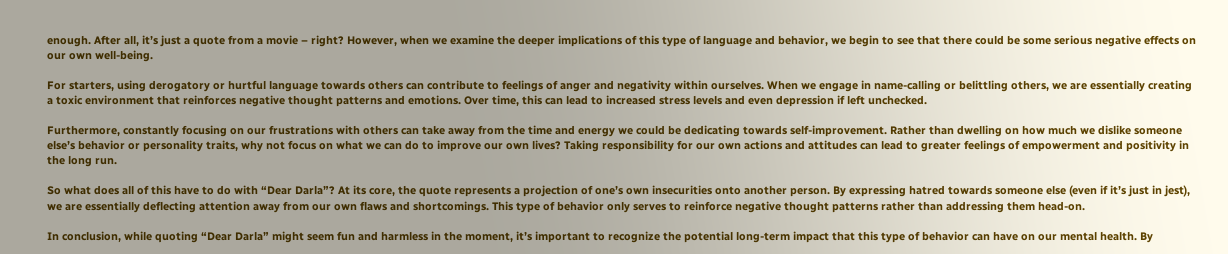enough. After all, it’s just a quote from a movie – right? However, when we examine the deeper implications of this type of language and behavior, we begin to see that there could be some serious negative effects on our own well-being.

For starters, using derogatory or hurtful language towards others can contribute to feelings of anger and negativity within ourselves. When we engage in name-calling or belittling others, we are essentially creating a toxic environment that reinforces negative thought patterns and emotions. Over time, this can lead to increased stress levels and even depression if left unchecked.

Furthermore, constantly focusing on our frustrations with others can take away from the time and energy we could be dedicating towards self-improvement. Rather than dwelling on how much we dislike someone else’s behavior or personality traits, why not focus on what we can do to improve our own lives? Taking responsibility for our own actions and attitudes can lead to greater feelings of empowerment and positivity in the long run.

So what does all of this have to do with “Dear Darla”? At its core, the quote represents a projection of one’s own insecurities onto another person. By expressing hatred towards someone else (even if it’s just in jest), we are essentially deflecting attention away from our own flaws and shortcomings. This type of behavior only serves to reinforce negative thought patterns rather than addressing them head-on.

In conclusion, while quoting “Dear Darla” might seem fun and harmless in the moment, it’s important to recognize the potential long-term impact that this type of behavior can have on our mental health. By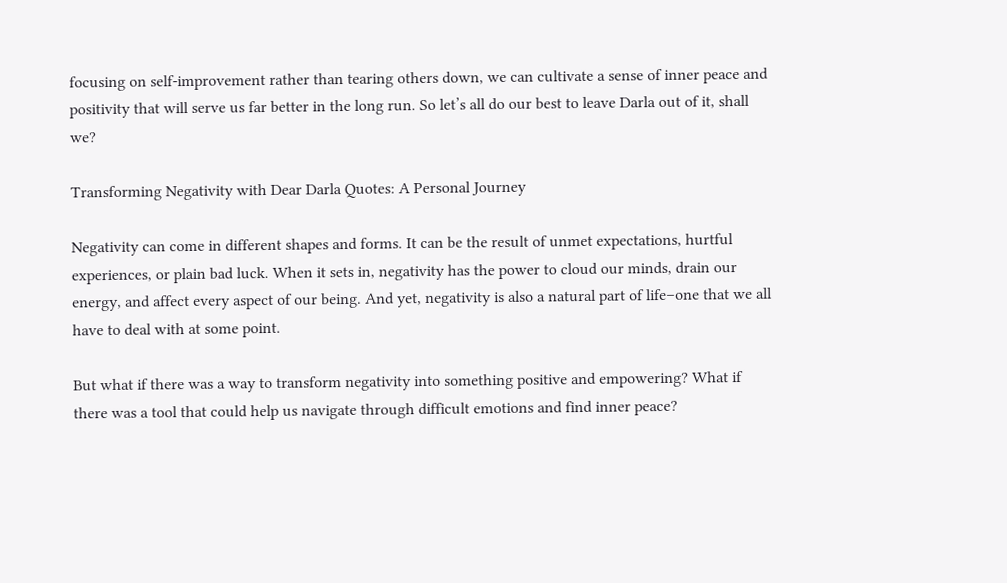focusing on self-improvement rather than tearing others down, we can cultivate a sense of inner peace and positivity that will serve us far better in the long run. So let’s all do our best to leave Darla out of it, shall we?

Transforming Negativity with Dear Darla Quotes: A Personal Journey

Negativity can come in different shapes and forms. It can be the result of unmet expectations, hurtful experiences, or plain bad luck. When it sets in, negativity has the power to cloud our minds, drain our energy, and affect every aspect of our being. And yet, negativity is also a natural part of life–one that we all have to deal with at some point.

But what if there was a way to transform negativity into something positive and empowering? What if there was a tool that could help us navigate through difficult emotions and find inner peace?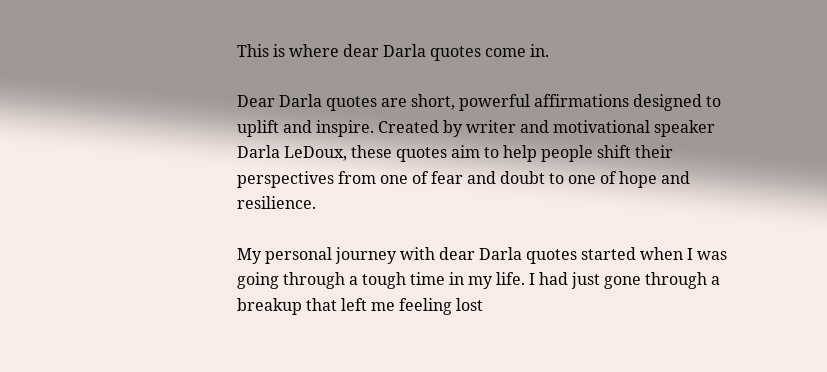This is where dear Darla quotes come in.

Dear Darla quotes are short, powerful affirmations designed to uplift and inspire. Created by writer and motivational speaker Darla LeDoux, these quotes aim to help people shift their perspectives from one of fear and doubt to one of hope and resilience.

My personal journey with dear Darla quotes started when I was going through a tough time in my life. I had just gone through a breakup that left me feeling lost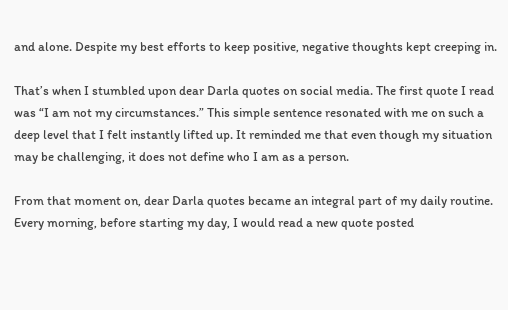and alone. Despite my best efforts to keep positive, negative thoughts kept creeping in.

That’s when I stumbled upon dear Darla quotes on social media. The first quote I read was “I am not my circumstances.” This simple sentence resonated with me on such a deep level that I felt instantly lifted up. It reminded me that even though my situation may be challenging, it does not define who I am as a person.

From that moment on, dear Darla quotes became an integral part of my daily routine. Every morning, before starting my day, I would read a new quote posted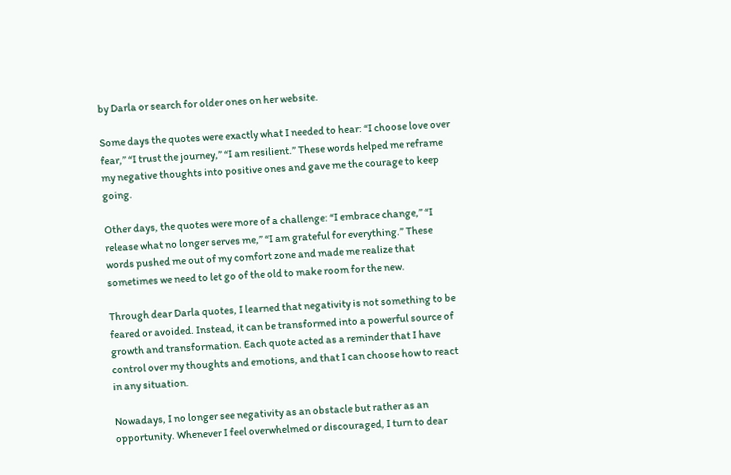by Darla or search for older ones on her website.

Some days the quotes were exactly what I needed to hear: “I choose love over fear,” “I trust the journey,” “I am resilient.” These words helped me reframe my negative thoughts into positive ones and gave me the courage to keep going.

Other days, the quotes were more of a challenge: “I embrace change,” “I release what no longer serves me,” “I am grateful for everything.” These words pushed me out of my comfort zone and made me realize that sometimes we need to let go of the old to make room for the new.

Through dear Darla quotes, I learned that negativity is not something to be feared or avoided. Instead, it can be transformed into a powerful source of growth and transformation. Each quote acted as a reminder that I have control over my thoughts and emotions, and that I can choose how to react in any situation.

Nowadays, I no longer see negativity as an obstacle but rather as an opportunity. Whenever I feel overwhelmed or discouraged, I turn to dear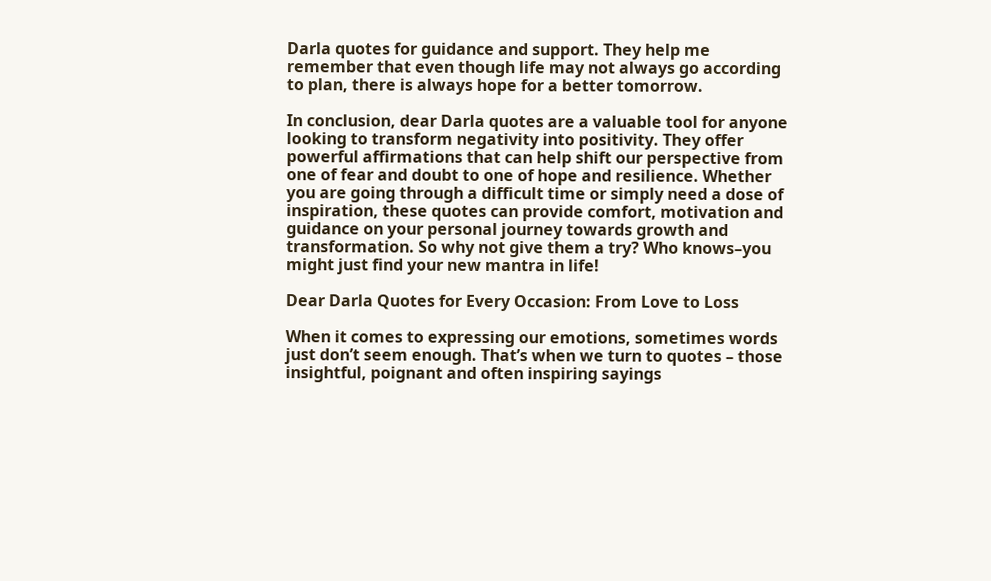Darla quotes for guidance and support. They help me remember that even though life may not always go according to plan, there is always hope for a better tomorrow.

In conclusion, dear Darla quotes are a valuable tool for anyone looking to transform negativity into positivity. They offer powerful affirmations that can help shift our perspective from one of fear and doubt to one of hope and resilience. Whether you are going through a difficult time or simply need a dose of inspiration, these quotes can provide comfort, motivation and guidance on your personal journey towards growth and transformation. So why not give them a try? Who knows–you might just find your new mantra in life!

Dear Darla Quotes for Every Occasion: From Love to Loss

When it comes to expressing our emotions, sometimes words just don’t seem enough. That’s when we turn to quotes – those insightful, poignant and often inspiring sayings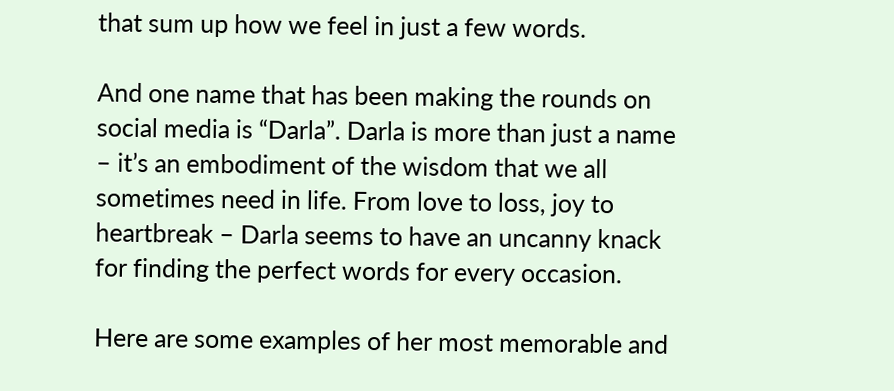that sum up how we feel in just a few words.

And one name that has been making the rounds on social media is “Darla”. Darla is more than just a name – it’s an embodiment of the wisdom that we all sometimes need in life. From love to loss, joy to heartbreak – Darla seems to have an uncanny knack for finding the perfect words for every occasion.

Here are some examples of her most memorable and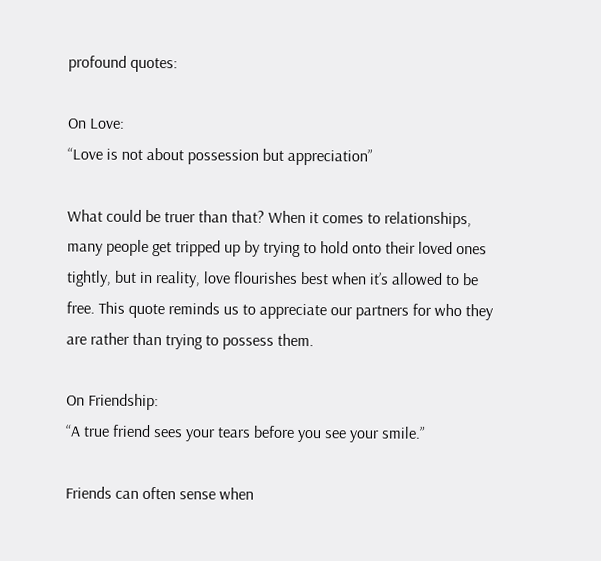profound quotes:

On Love:
“Love is not about possession but appreciation”

What could be truer than that? When it comes to relationships, many people get tripped up by trying to hold onto their loved ones tightly, but in reality, love flourishes best when it’s allowed to be free. This quote reminds us to appreciate our partners for who they are rather than trying to possess them.

On Friendship:
“A true friend sees your tears before you see your smile.”

Friends can often sense when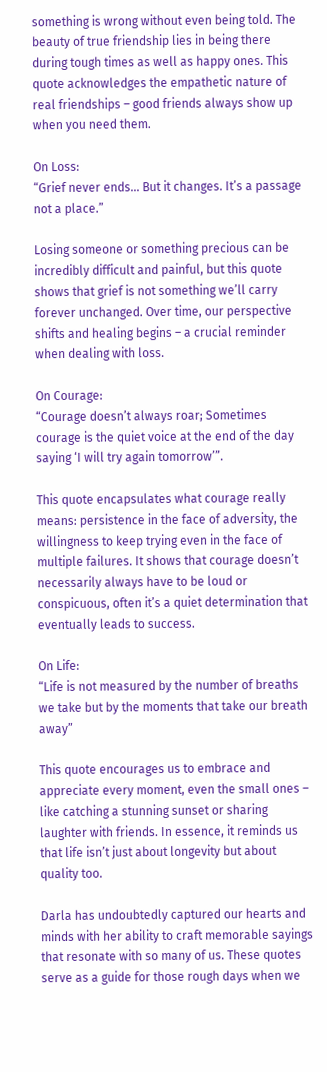something is wrong without even being told. The beauty of true friendship lies in being there during tough times as well as happy ones. This quote acknowledges the empathetic nature of real friendships – good friends always show up when you need them.

On Loss:
“Grief never ends… But it changes. It’s a passage not a place.”

Losing someone or something precious can be incredibly difficult and painful, but this quote shows that grief is not something we’ll carry forever unchanged. Over time, our perspective shifts and healing begins – a crucial reminder when dealing with loss.

On Courage:
“Courage doesn’t always roar; Sometimes courage is the quiet voice at the end of the day saying ‘I will try again tomorrow’”.

This quote encapsulates what courage really means: persistence in the face of adversity, the willingness to keep trying even in the face of multiple failures. It shows that courage doesn’t necessarily always have to be loud or conspicuous, often it’s a quiet determination that eventually leads to success.

On Life:
“Life is not measured by the number of breaths we take but by the moments that take our breath away”

This quote encourages us to embrace and appreciate every moment, even the small ones – like catching a stunning sunset or sharing laughter with friends. In essence, it reminds us that life isn’t just about longevity but about quality too.

Darla has undoubtedly captured our hearts and minds with her ability to craft memorable sayings that resonate with so many of us. These quotes serve as a guide for those rough days when we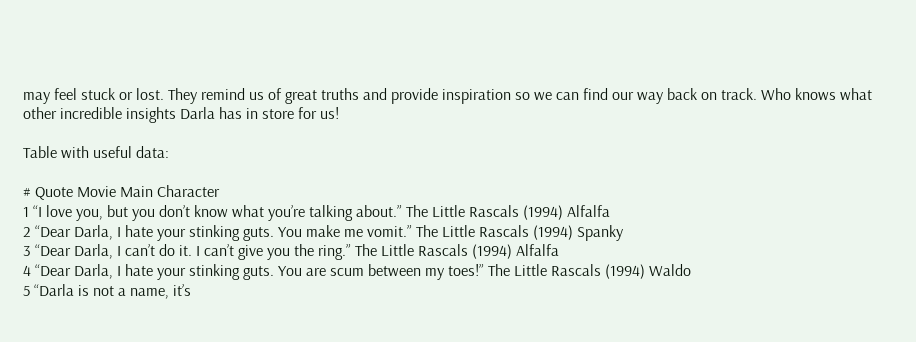may feel stuck or lost. They remind us of great truths and provide inspiration so we can find our way back on track. Who knows what other incredible insights Darla has in store for us!

Table with useful data:

# Quote Movie Main Character
1 “I love you, but you don’t know what you’re talking about.” The Little Rascals (1994) Alfalfa
2 “Dear Darla, I hate your stinking guts. You make me vomit.” The Little Rascals (1994) Spanky
3 “Dear Darla, I can’t do it. I can’t give you the ring.” The Little Rascals (1994) Alfalfa
4 “Dear Darla, I hate your stinking guts. You are scum between my toes!” The Little Rascals (1994) Waldo
5 “Darla is not a name, it’s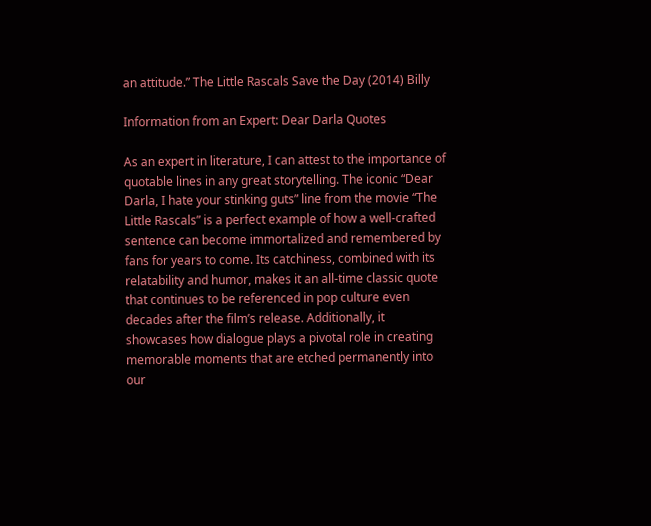an attitude.” The Little Rascals Save the Day (2014) Billy

Information from an Expert: Dear Darla Quotes

As an expert in literature, I can attest to the importance of quotable lines in any great storytelling. The iconic “Dear Darla, I hate your stinking guts” line from the movie “The Little Rascals” is a perfect example of how a well-crafted sentence can become immortalized and remembered by fans for years to come. Its catchiness, combined with its relatability and humor, makes it an all-time classic quote that continues to be referenced in pop culture even decades after the film’s release. Additionally, it showcases how dialogue plays a pivotal role in creating memorable moments that are etched permanently into our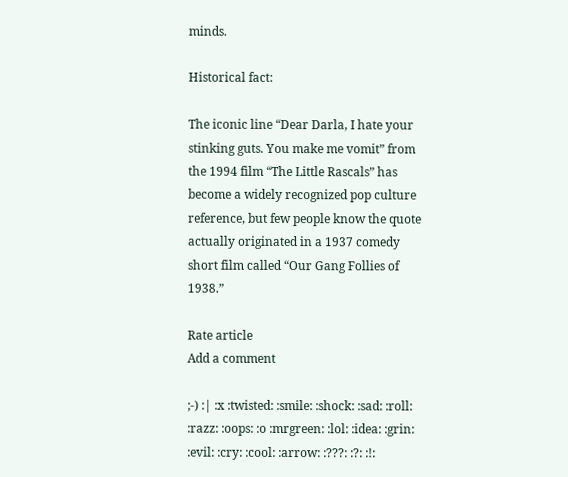minds.

Historical fact:

The iconic line “Dear Darla, I hate your stinking guts. You make me vomit” from the 1994 film “The Little Rascals” has become a widely recognized pop culture reference, but few people know the quote actually originated in a 1937 comedy short film called “Our Gang Follies of 1938.”

Rate article
Add a comment

;-) :| :x :twisted: :smile: :shock: :sad: :roll: :razz: :oops: :o :mrgreen: :lol: :idea: :grin: :evil: :cry: :cool: :arrow: :???: :?: :!: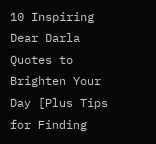10 Inspiring Dear Darla Quotes to Brighten Your Day [Plus Tips for Finding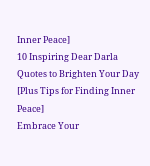Inner Peace]
10 Inspiring Dear Darla Quotes to Brighten Your Day [Plus Tips for Finding Inner Peace]
Embrace Your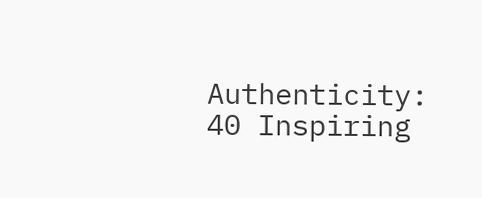Authenticity: 40 Inspiring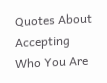Quotes About Accepting Who You Are